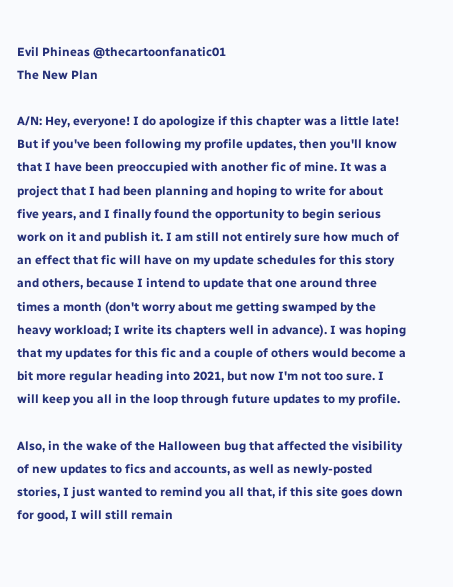Evil Phineas @thecartoonfanatic01
The New Plan

A/N: Hey, everyone! I do apologize if this chapter was a little late! But if you've been following my profile updates, then you'll know that I have been preoccupied with another fic of mine. It was a project that I had been planning and hoping to write for about five years, and I finally found the opportunity to begin serious work on it and publish it. I am still not entirely sure how much of an effect that fic will have on my update schedules for this story and others, because I intend to update that one around three times a month (don't worry about me getting swamped by the heavy workload; I write its chapters well in advance). I was hoping that my updates for this fic and a couple of others would become a bit more regular heading into 2021, but now I'm not too sure. I will keep you all in the loop through future updates to my profile.

Also, in the wake of the Halloween bug that affected the visibility of new updates to fics and accounts, as well as newly-posted stories, I just wanted to remind you all that, if this site goes down for good, I will still remain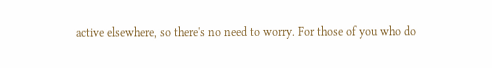active elsewhere, so there's no need to worry. For those of you who do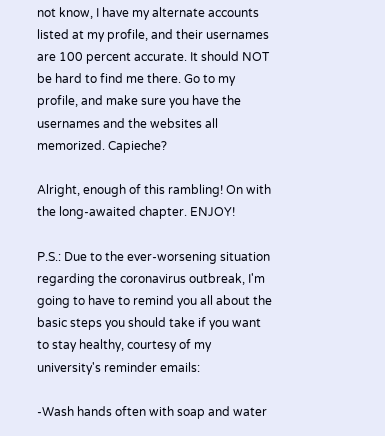not know, I have my alternate accounts listed at my profile, and their usernames are 100 percent accurate. It should NOT be hard to find me there. Go to my profile, and make sure you have the usernames and the websites all memorized. Capieche?

Alright, enough of this rambling! On with the long-awaited chapter. ENJOY!

P.S.: Due to the ever-worsening situation regarding the coronavirus outbreak, I'm going to have to remind you all about the basic steps you should take if you want to stay healthy, courtesy of my university's reminder emails:

-Wash hands often with soap and water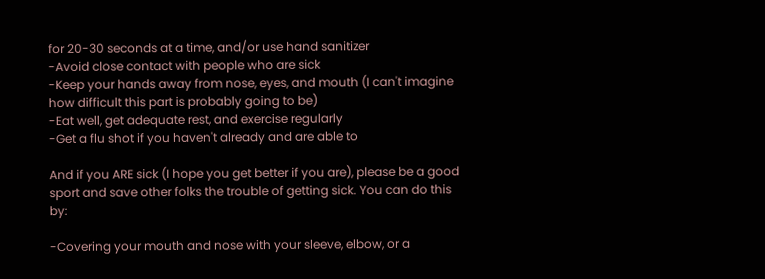for 20-30 seconds at a time, and/or use hand sanitizer
-Avoid close contact with people who are sick
-Keep your hands away from nose, eyes, and mouth (I can't imagine how difficult this part is probably going to be)
-Eat well, get adequate rest, and exercise regularly
-Get a flu shot if you haven't already and are able to

And if you ARE sick (I hope you get better if you are), please be a good sport and save other folks the trouble of getting sick. You can do this by:

-Covering your mouth and nose with your sleeve, elbow, or a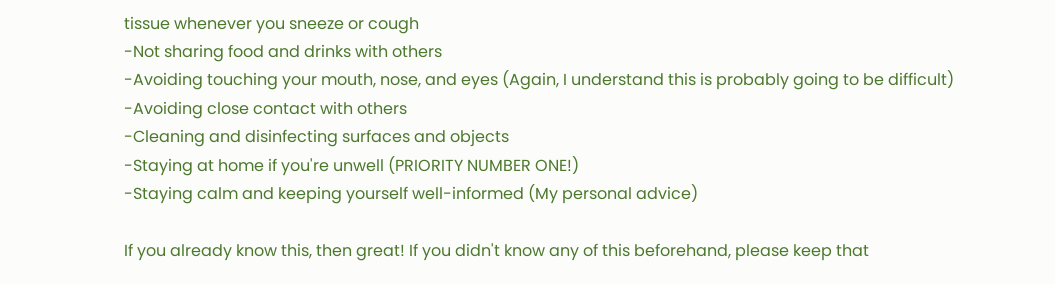tissue whenever you sneeze or cough
-Not sharing food and drinks with others
-Avoiding touching your mouth, nose, and eyes (Again, I understand this is probably going to be difficult)
-Avoiding close contact with others
-Cleaning and disinfecting surfaces and objects
-Staying at home if you're unwell (PRIORITY NUMBER ONE!)
-Staying calm and keeping yourself well-informed (My personal advice)

If you already know this, then great! If you didn't know any of this beforehand, please keep that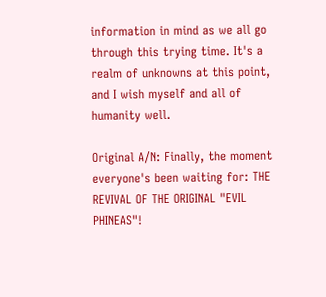information in mind as we all go through this trying time. It's a realm of unknowns at this point, and I wish myself and all of humanity well.

Original A/N: Finally, the moment everyone's been waiting for: THE REVIVAL OF THE ORIGINAL "EVIL PHINEAS"!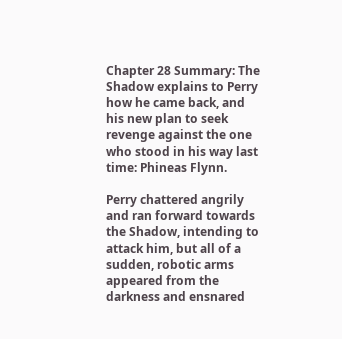Chapter 28 Summary: The Shadow explains to Perry how he came back, and his new plan to seek revenge against the one who stood in his way last time: Phineas Flynn.

Perry chattered angrily and ran forward towards the Shadow, intending to attack him, but all of a sudden, robotic arms appeared from the darkness and ensnared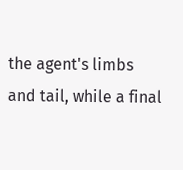the agent's limbs and tail, while a final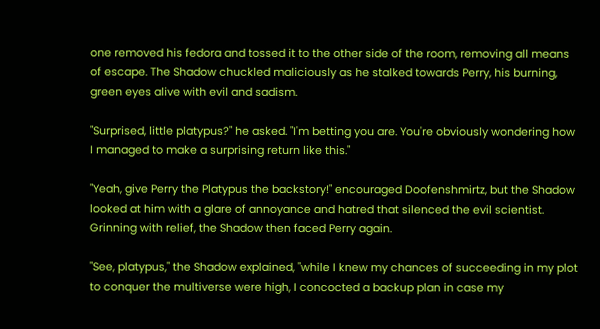one removed his fedora and tossed it to the other side of the room, removing all means of escape. The Shadow chuckled maliciously as he stalked towards Perry, his burning, green eyes alive with evil and sadism.

"Surprised, little platypus?" he asked. "I'm betting you are. You're obviously wondering how I managed to make a surprising return like this."

"Yeah, give Perry the Platypus the backstory!" encouraged Doofenshmirtz, but the Shadow looked at him with a glare of annoyance and hatred that silenced the evil scientist. Grinning with relief, the Shadow then faced Perry again.

"See, platypus," the Shadow explained, "while I knew my chances of succeeding in my plot to conquer the multiverse were high, I concocted a backup plan in case my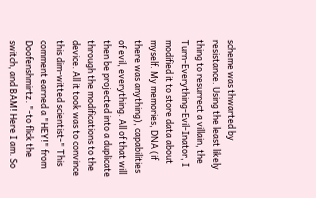scheme was thwarted by resistance. Using the least likely thing to resurrect a villain, the Turn-Everything-Evil-Inator, I modified it to store data about myself. My memories, DNA (if there was anything), capabilities of evil, everything. All of that will then be projected into a duplicate through the modifications to the device. All it took was to convince this dim-witted scientist-" This comment earned a "HEY!" from Doofenshmirtz. "-to flick the switch, and BAM! Here I am. So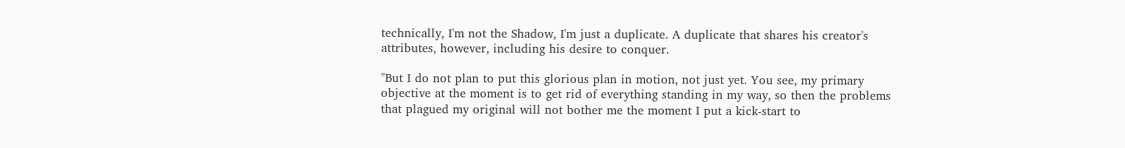technically, I'm not the Shadow, I'm just a duplicate. A duplicate that shares his creator's attributes, however, including his desire to conquer.

"But I do not plan to put this glorious plan in motion, not just yet. You see, my primary objective at the moment is to get rid of everything standing in my way, so then the problems that plagued my original will not bother me the moment I put a kick-start to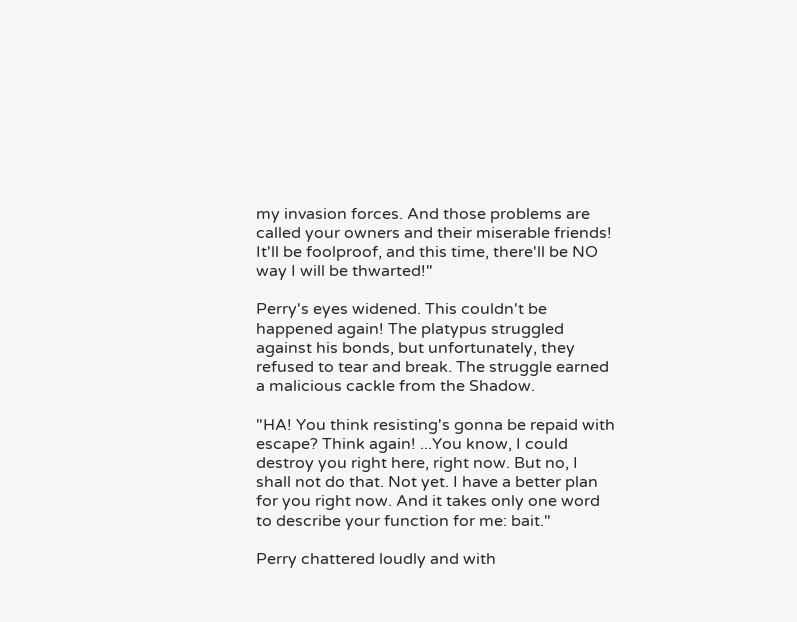my invasion forces. And those problems are called your owners and their miserable friends! It'll be foolproof, and this time, there'll be NO way I will be thwarted!"

Perry's eyes widened. This couldn't be happened again! The platypus struggled against his bonds, but unfortunately, they refused to tear and break. The struggle earned a malicious cackle from the Shadow.

"HA! You think resisting's gonna be repaid with escape? Think again! ...You know, I could destroy you right here, right now. But no, I shall not do that. Not yet. I have a better plan for you right now. And it takes only one word to describe your function for me: bait."

Perry chattered loudly and with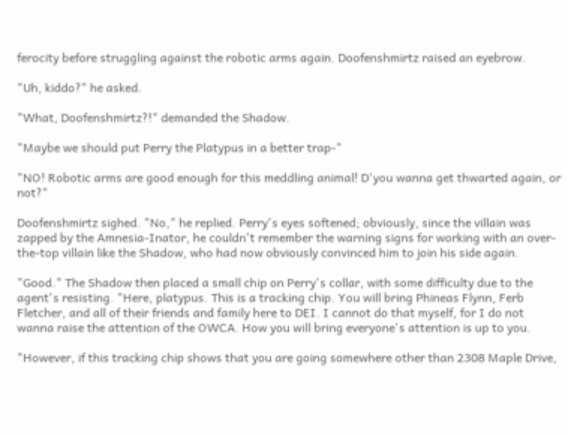ferocity before struggling against the robotic arms again. Doofenshmirtz raised an eyebrow.

"Uh, kiddo?" he asked.

"What, Doofenshmirtz?!" demanded the Shadow.

"Maybe we should put Perry the Platypus in a better trap-"

"NO! Robotic arms are good enough for this meddling animal! D'you wanna get thwarted again, or not?"

Doofenshmirtz sighed. "No," he replied. Perry's eyes softened; obviously, since the villain was zapped by the Amnesia-Inator, he couldn't remember the warning signs for working with an over-the-top villain like the Shadow, who had now obviously convinced him to join his side again.

"Good." The Shadow then placed a small chip on Perry's collar, with some difficulty due to the agent's resisting. "Here, platypus. This is a tracking chip. You will bring Phineas Flynn, Ferb Fletcher, and all of their friends and family here to DEI. I cannot do that myself, for I do not wanna raise the attention of the OWCA. How you will bring everyone's attention is up to you.

"However, if this tracking chip shows that you are going somewhere other than 2308 Maple Drive,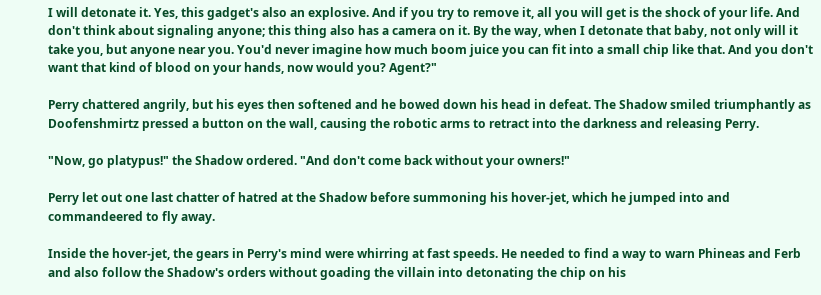I will detonate it. Yes, this gadget's also an explosive. And if you try to remove it, all you will get is the shock of your life. And don't think about signaling anyone; this thing also has a camera on it. By the way, when I detonate that baby, not only will it take you, but anyone near you. You'd never imagine how much boom juice you can fit into a small chip like that. And you don't want that kind of blood on your hands, now would you? Agent?"

Perry chattered angrily, but his eyes then softened and he bowed down his head in defeat. The Shadow smiled triumphantly as Doofenshmirtz pressed a button on the wall, causing the robotic arms to retract into the darkness and releasing Perry.

"Now, go platypus!" the Shadow ordered. "And don't come back without your owners!"

Perry let out one last chatter of hatred at the Shadow before summoning his hover-jet, which he jumped into and commandeered to fly away.

Inside the hover-jet, the gears in Perry's mind were whirring at fast speeds. He needed to find a way to warn Phineas and Ferb and also follow the Shadow's orders without goading the villain into detonating the chip on his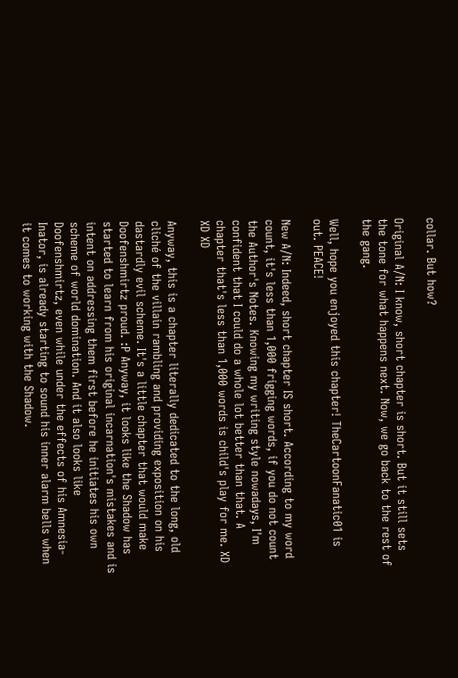collar. But how?

Original A/N: I know, short chapter is short. But it still sets the tone for what happens next. Now, we go back to the rest of the gang.

Well, hope you enjoyed this chapter! TheCartoonFanatic01 is out. PEACE!

New A/N: Indeed, short chapter IS short. According to my word count, it's less than 1,000 frigging words, if you do not count the Author's Notes. Knowing my writing style nowadays, I'm confident that I could do a whole lot better than that. A chapter that's less than 1,000 words is child's play for me. XD XD XD

Anyway, this is a chapter literally dedicated to the long, old cliché of the villain rambling and providing exposition on his dastardly evil scheme. It's a little chapter that would make Doofenshmirtz proud. :P Anyway, it looks like the Shadow has started to learn from his original incarnation's mistakes and is intent on addressing them first before he initiates his own scheme of world domination. And it also looks like Doofenshmirtz, even while under the effects of his Amnesia-Inator, is already starting to sound his inner alarm bells when it comes to working with the Shadow.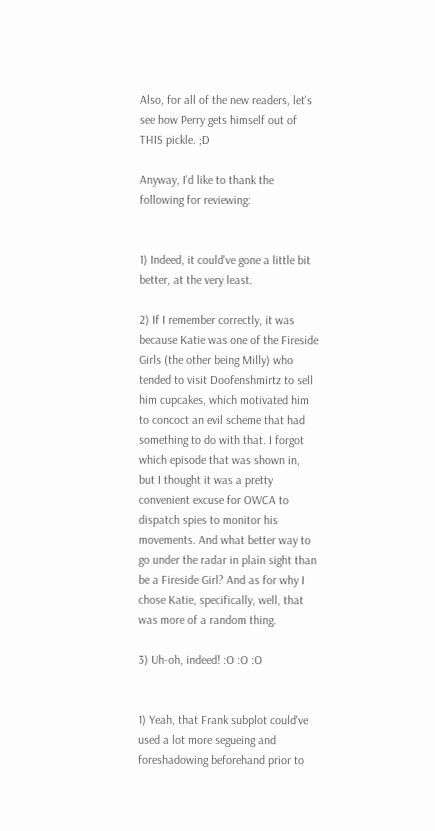Also, for all of the new readers, let's see how Perry gets himself out of THIS pickle. ;D

Anyway, I'd like to thank the following for reviewing:


1) Indeed, it could've gone a little bit better, at the very least.

2) If I remember correctly, it was because Katie was one of the Fireside Girls (the other being Milly) who tended to visit Doofenshmirtz to sell him cupcakes, which motivated him to concoct an evil scheme that had something to do with that. I forgot which episode that was shown in, but I thought it was a pretty convenient excuse for OWCA to dispatch spies to monitor his movements. And what better way to go under the radar in plain sight than be a Fireside Girl? And as for why I chose Katie, specifically, well, that was more of a random thing.

3) Uh-oh, indeed! :O :O :O


1) Yeah, that Frank subplot could've used a lot more segueing and foreshadowing beforehand prior to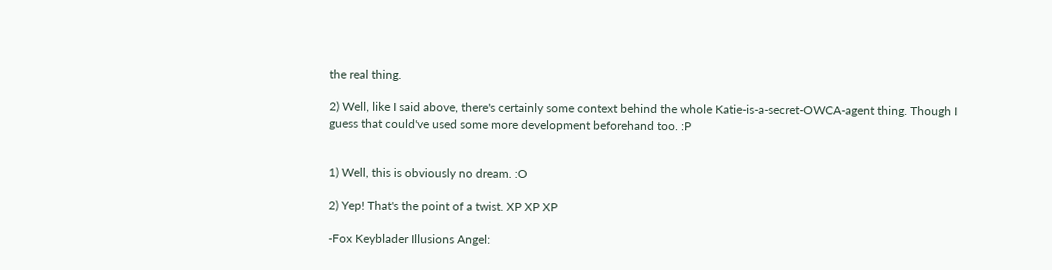the real thing.

2) Well, like I said above, there's certainly some context behind the whole Katie-is-a-secret-OWCA-agent thing. Though I guess that could've used some more development beforehand too. :P


1) Well, this is obviously no dream. :O

2) Yep! That's the point of a twist. XP XP XP

-Fox Keyblader Illusions Angel: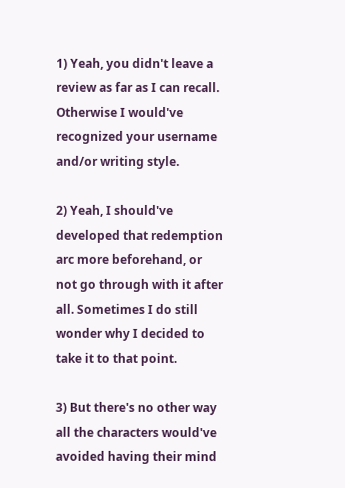1) Yeah, you didn't leave a review as far as I can recall. Otherwise I would've recognized your username and/or writing style.

2) Yeah, I should've developed that redemption arc more beforehand, or not go through with it after all. Sometimes I do still wonder why I decided to take it to that point.

3) But there's no other way all the characters would've avoided having their mind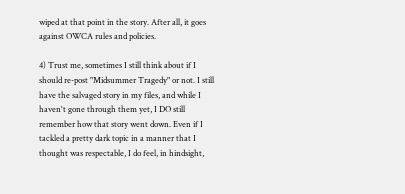wiped at that point in the story. After all, it goes against OWCA rules and policies.

4) Trust me, sometimes I still think about if I should re-post "Midsummer Tragedy" or not. I still have the salvaged story in my files, and while I haven't gone through them yet, I DO still remember how that story went down. Even if I tackled a pretty dark topic in a manner that I thought was respectable, I do feel, in hindsight,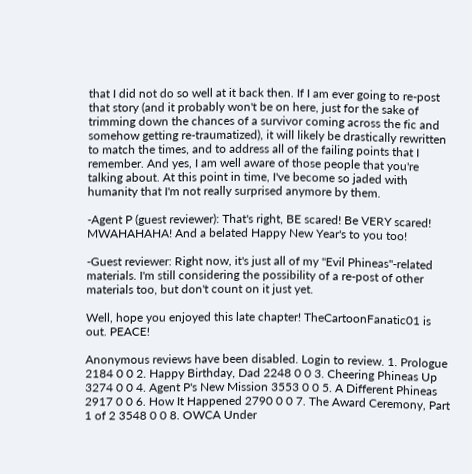that I did not do so well at it back then. If I am ever going to re-post that story (and it probably won't be on here, just for the sake of trimming down the chances of a survivor coming across the fic and somehow getting re-traumatized), it will likely be drastically rewritten to match the times, and to address all of the failing points that I remember. And yes, I am well aware of those people that you're talking about. At this point in time, I've become so jaded with humanity that I'm not really surprised anymore by them.

-Agent P (guest reviewer): That's right, BE scared! Be VERY scared! MWAHAHAHA! And a belated Happy New Year's to you too!

-Guest reviewer: Right now, it's just all of my "Evil Phineas"-related materials. I'm still considering the possibility of a re-post of other materials too, but don't count on it just yet.

Well, hope you enjoyed this late chapter! TheCartoonFanatic01 is out. PEACE!

Anonymous reviews have been disabled. Login to review. 1. Prologue 2184 0 0 2. Happy Birthday, Dad 2248 0 0 3. Cheering Phineas Up 3274 0 0 4. Agent P's New Mission 3553 0 0 5. A Different Phineas 2917 0 0 6. How It Happened 2790 0 0 7. The Award Ceremony, Part 1 of 2 3548 0 0 8. OWCA Under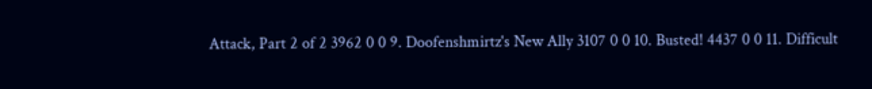Attack, Part 2 of 2 3962 0 0 9. Doofenshmirtz's New Ally 3107 0 0 10. Busted! 4437 0 0 11. Difficult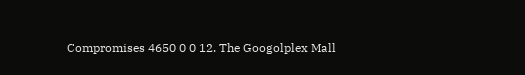Compromises 4650 0 0 12. The Googolplex Mall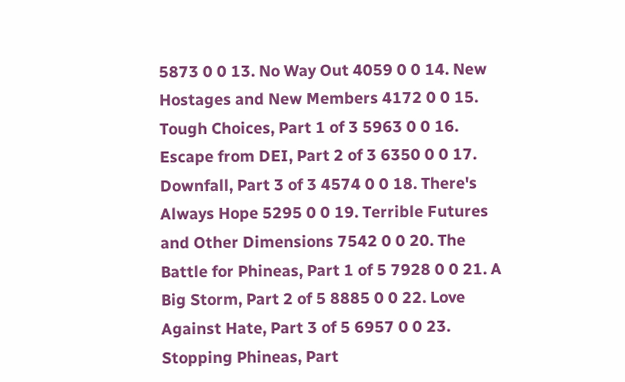5873 0 0 13. No Way Out 4059 0 0 14. New Hostages and New Members 4172 0 0 15. Tough Choices, Part 1 of 3 5963 0 0 16. Escape from DEI, Part 2 of 3 6350 0 0 17. Downfall, Part 3 of 3 4574 0 0 18. There's Always Hope 5295 0 0 19. Terrible Futures and Other Dimensions 7542 0 0 20. The Battle for Phineas, Part 1 of 5 7928 0 0 21. A Big Storm, Part 2 of 5 8885 0 0 22. Love Against Hate, Part 3 of 5 6957 0 0 23. Stopping Phineas, Part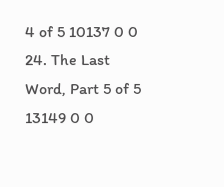4 of 5 10137 0 0 24. The Last Word, Part 5 of 5 13149 0 0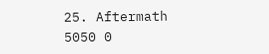25. Aftermath 5050 0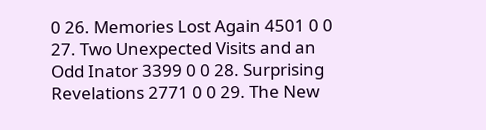0 26. Memories Lost Again 4501 0 0 27. Two Unexpected Visits and an Odd Inator 3399 0 0 28. Surprising Revelations 2771 0 0 29. The New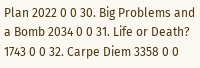Plan 2022 0 0 30. Big Problems and a Bomb 2034 0 0 31. Life or Death? 1743 0 0 32. Carpe Diem 3358 0 0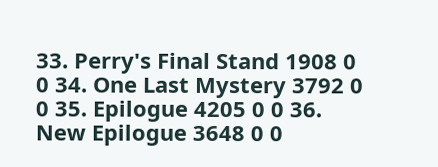33. Perry's Final Stand 1908 0 0 34. One Last Mystery 3792 0 0 35. Epilogue 4205 0 0 36. New Epilogue 3648 0 0